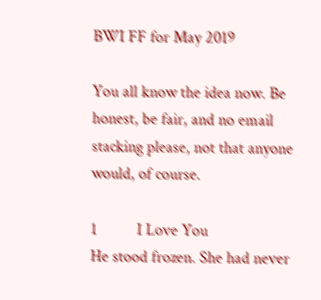BWI FF for May 2019

You all know the idea now. Be honest, be fair, and no email stacking please, not that anyone would, of course.

1          I Love You
He stood frozen. She had never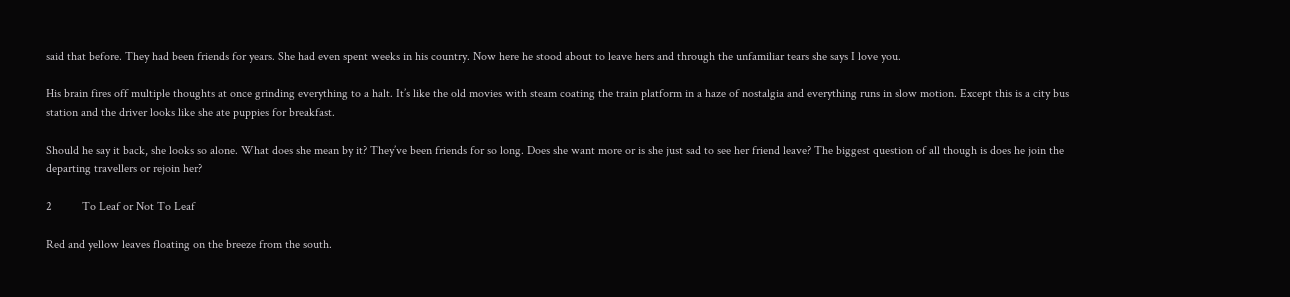said that before. They had been friends for years. She had even spent weeks in his country. Now here he stood about to leave hers and through the unfamiliar tears she says I love you.

His brain fires off multiple thoughts at once grinding everything to a halt. It’s like the old movies with steam coating the train platform in a haze of nostalgia and everything runs in slow motion. Except this is a city bus station and the driver looks like she ate puppies for breakfast.

Should he say it back, she looks so alone. What does she mean by it? They’ve been friends for so long. Does she want more or is she just sad to see her friend leave? The biggest question of all though is does he join the departing travellers or rejoin her?

2          To Leaf or Not To Leaf

Red and yellow leaves floating on the breeze from the south.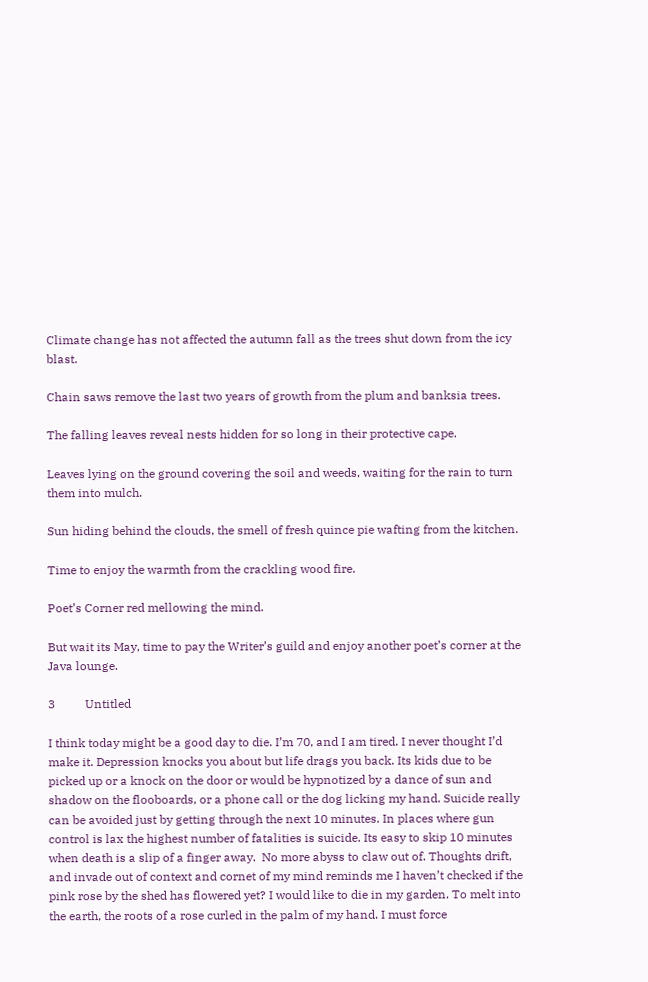Climate change has not affected the autumn fall as the trees shut down from the icy blast.

Chain saws remove the last two years of growth from the plum and banksia trees.

The falling leaves reveal nests hidden for so long in their protective cape.

Leaves lying on the ground covering the soil and weeds, waiting for the rain to turn them into mulch.

Sun hiding behind the clouds, the smell of fresh quince pie wafting from the kitchen.

Time to enjoy the warmth from the crackling wood fire.

Poet’s Corner red mellowing the mind.

But wait its May, time to pay the Writer’s guild and enjoy another poet’s corner at the Java lounge.

3          Untitled

I think today might be a good day to die. I’m 70, and I am tired. I never thought I’d make it. Depression knocks you about but life drags you back. Its kids due to be picked up or a knock on the door or would be hypnotized by a dance of sun and shadow on the flooboards, or a phone call or the dog licking my hand. Suicide really  can be avoided just by getting through the next 10 minutes. In places where gun control is lax the highest number of fatalities is suicide. Its easy to skip 10 minutes when death is a slip of a finger away.  No more abyss to claw out of. Thoughts drift, and invade out of context and cornet of my mind reminds me I haven’t checked if the pink rose by the shed has flowered yet? I would like to die in my garden. To melt into the earth, the roots of a rose curled in the palm of my hand. I must force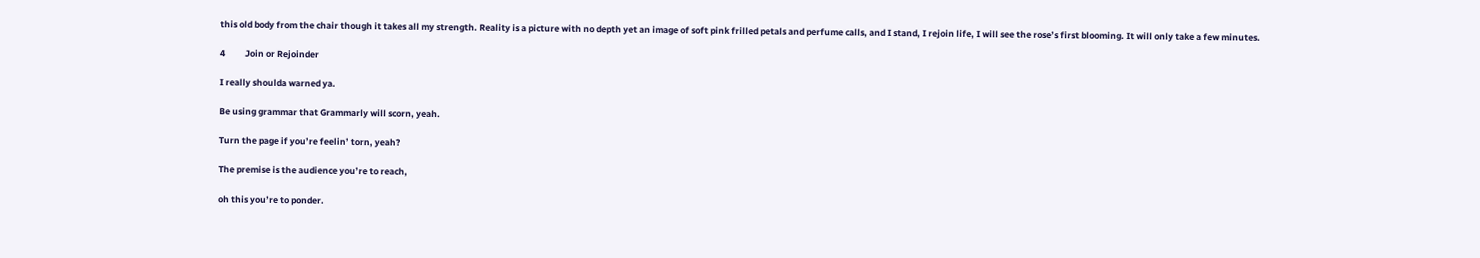this old body from the chair though it takes all my strength. Reality is a picture with no depth yet an image of soft pink frilled petals and perfume calls, and I stand, I rejoin life, I will see the rose’s first blooming. It will only take a few minutes.

4          Join or Rejoinder

I really shoulda warned ya.

Be using grammar that Grammarly will scorn, yeah.

Turn the page if you’re feelin’ torn, yeah?

The premise is the audience you’re to reach,

oh this you’re to ponder.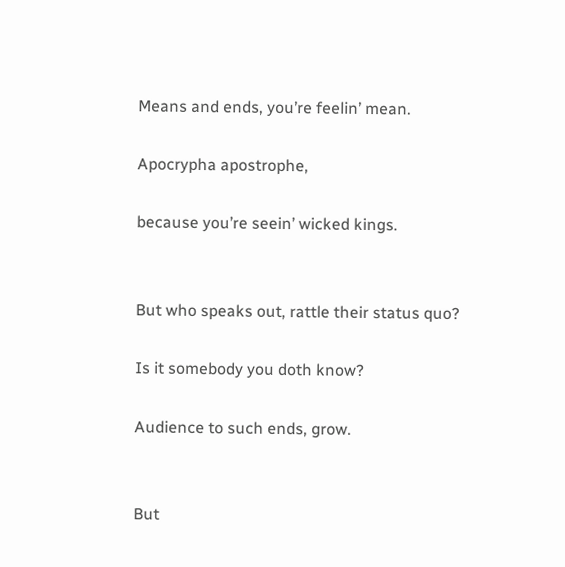Means and ends, you’re feelin’ mean.

Apocrypha apostrophe,

because you’re seein’ wicked kings.


But who speaks out, rattle their status quo?

Is it somebody you doth know?

Audience to such ends, grow.


But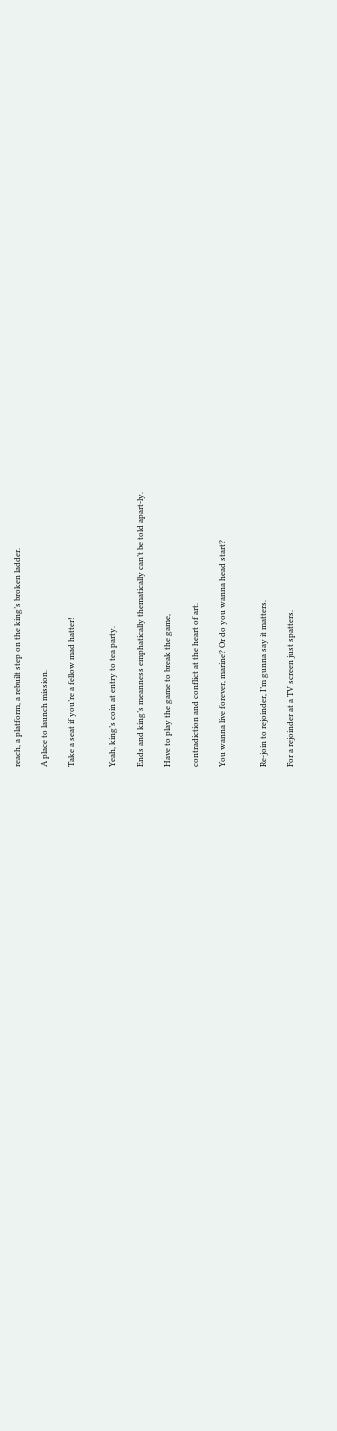reach, a platform, a rebuilt step on the king’s broken ladder.

A place to launch mission.

Take a seat if you’re a fellow mad hatter!


Yeah, king’s coin at entry to tea party.

Ends and king’s meanness emphatically thematically can’t be told apart-ly.

Have to play the game to break the game,

contradiction and conflict at the heart of art.

You wanna live forever, marine? Or do you wanna head start?


Re-join to rejoinder, I’m gunna say it matters.

For a rejoinder at a TV screen just spatters.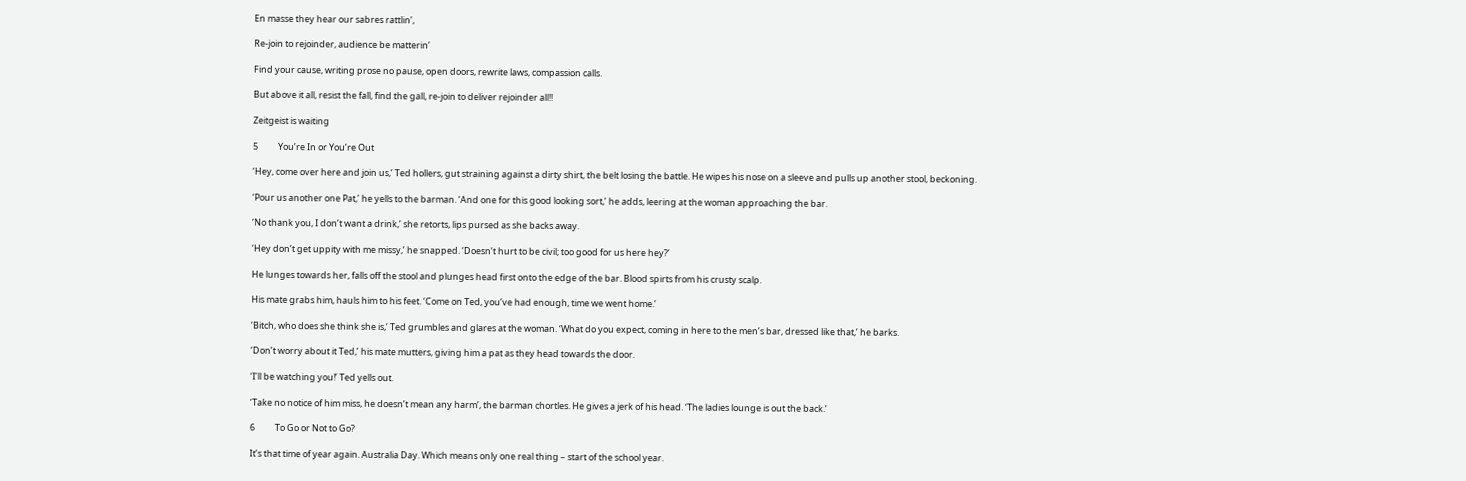En masse they hear our sabres rattlin’,

Re-join to rejoinder, audience be matterin’

Find your cause, writing prose no pause, open doors, rewrite laws, compassion calls.

But above it all, resist the fall, find the gall, re-join to deliver rejoinder all!!

Zeitgeist is waiting

5          You’re In or You’re Out

‘Hey, come over here and join us,’ Ted hollers, gut straining against a dirty shirt, the belt losing the battle. He wipes his nose on a sleeve and pulls up another stool, beckoning.

‘Pour us another one Pat,’ he yells to the barman. ‘And one for this good looking sort,’ he adds, leering at the woman approaching the bar.

‘No thank you, I don’t want a drink,’ she retorts, lips pursed as she backs away.

‘Hey don’t get uppity with me missy,’ he snapped. ‘Doesn’t hurt to be civil; too good for us here hey?’

He lunges towards her, falls off the stool and plunges head first onto the edge of the bar. Blood spirts from his crusty scalp.

His mate grabs him, hauls him to his feet. ‘Come on Ted, you’ve had enough, time we went home.’

‘Bitch, who does she think she is,’ Ted grumbles and glares at the woman. ‘What do you expect, coming in here to the men’s bar, dressed like that,’ he barks.

‘Don’t worry about it Ted,’ his mate mutters, giving him a pat as they head towards the door.

‘I’ll be watching you!’ Ted yells out.

‘Take no notice of him miss, he doesn’t mean any harm’, the barman chortles. He gives a jerk of his head. ‘The ladies lounge is out the back.’

6          To Go or Not to Go?

It’s that time of year again. Australia Day. Which means only one real thing – start of the school year.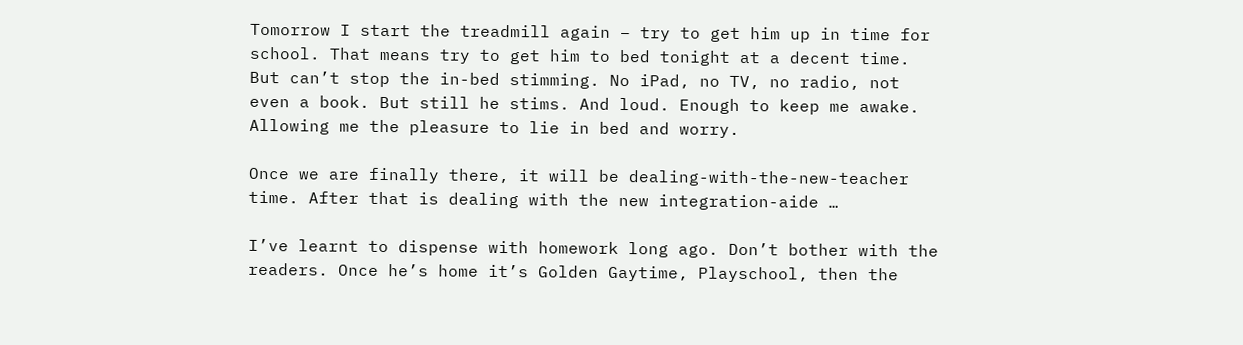Tomorrow I start the treadmill again – try to get him up in time for school. That means try to get him to bed tonight at a decent time. But can’t stop the in-bed stimming. No iPad, no TV, no radio, not even a book. But still he stims. And loud. Enough to keep me awake. Allowing me the pleasure to lie in bed and worry.

Once we are finally there, it will be dealing-with-the-new-teacher time. After that is dealing with the new integration-aide …

I’ve learnt to dispense with homework long ago. Don’t bother with the readers. Once he’s home it’s Golden Gaytime, Playschool, then the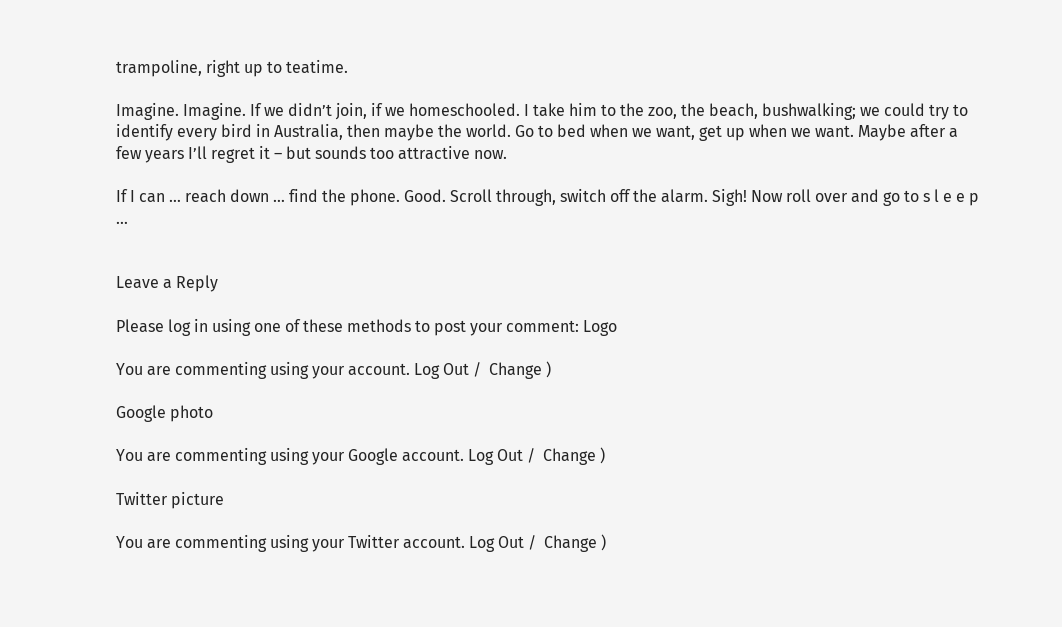trampoline, right up to teatime.

Imagine. Imagine. If we didn’t join, if we homeschooled. I take him to the zoo, the beach, bushwalking; we could try to identify every bird in Australia, then maybe the world. Go to bed when we want, get up when we want. Maybe after a few years I’ll regret it – but sounds too attractive now.

If I can … reach down … find the phone. Good. Scroll through, switch off the alarm. Sigh! Now roll over and go to s l e e p …


Leave a Reply

Please log in using one of these methods to post your comment: Logo

You are commenting using your account. Log Out /  Change )

Google photo

You are commenting using your Google account. Log Out /  Change )

Twitter picture

You are commenting using your Twitter account. Log Out /  Change )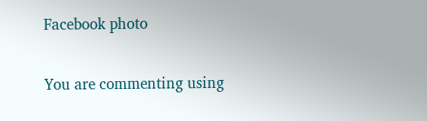Facebook photo

You are commenting using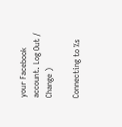your Facebook account. Log Out /  Change )

Connecting to %s